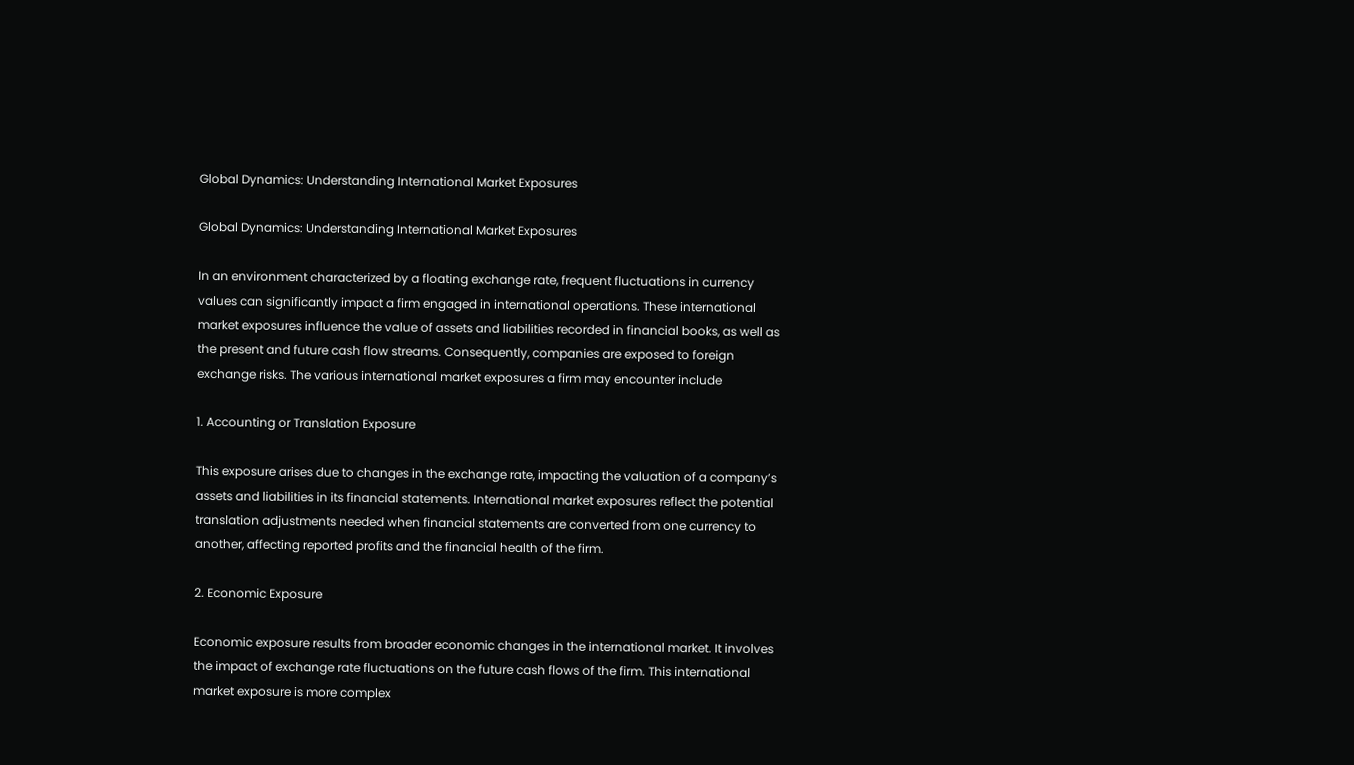Global Dynamics: Understanding International Market Exposures

Global Dynamics: Understanding International Market Exposures

In an environment characterized by a floating exchange rate, frequent fluctuations in currency values can significantly impact a firm engaged in international operations. These international market exposures influence the value of assets and liabilities recorded in financial books, as well as the present and future cash flow streams. Consequently, companies are exposed to foreign exchange risks. The various international market exposures a firm may encounter include

1. Accounting or Translation Exposure

This exposure arises due to changes in the exchange rate, impacting the valuation of a company’s assets and liabilities in its financial statements. International market exposures reflect the potential translation adjustments needed when financial statements are converted from one currency to another, affecting reported profits and the financial health of the firm.

2. Economic Exposure

Economic exposure results from broader economic changes in the international market. It involves the impact of exchange rate fluctuations on the future cash flows of the firm. This international market exposure is more complex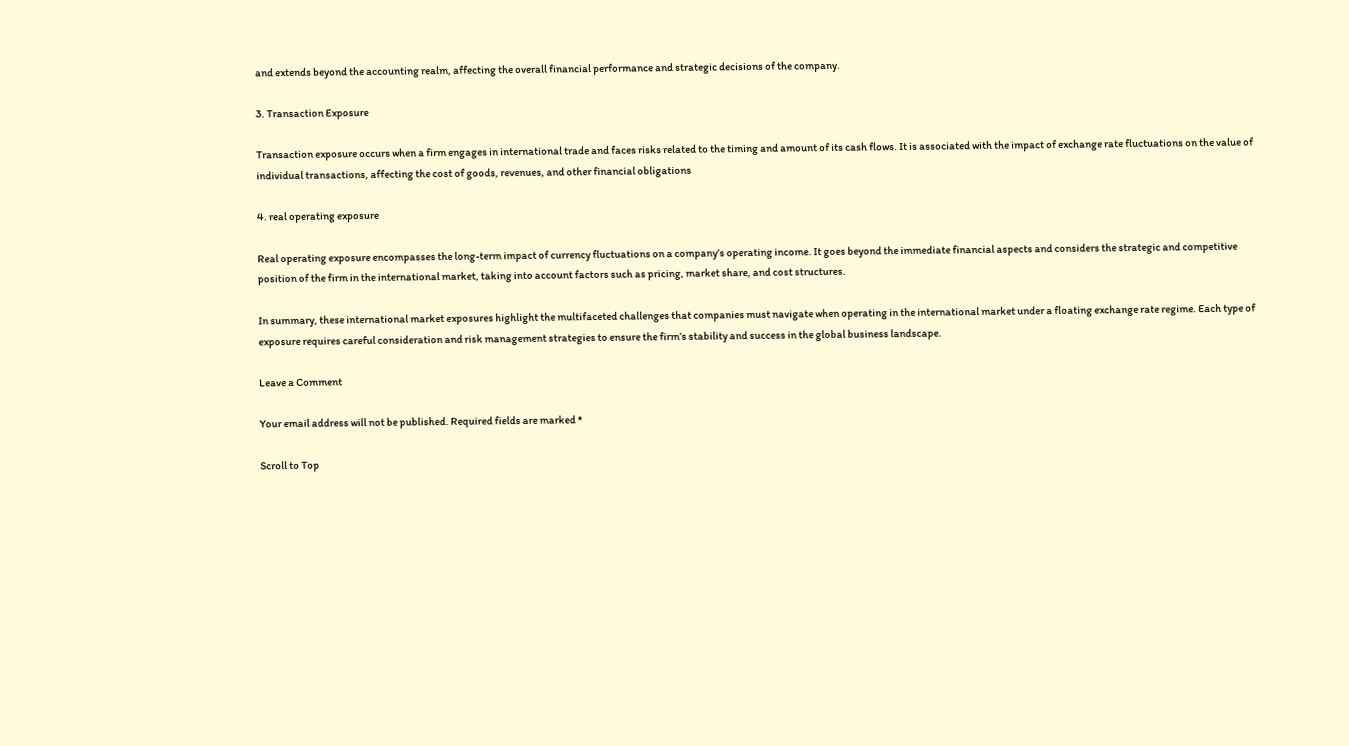and extends beyond the accounting realm, affecting the overall financial performance and strategic decisions of the company.

3. Transaction Exposure

Transaction exposure occurs when a firm engages in international trade and faces risks related to the timing and amount of its cash flows. It is associated with the impact of exchange rate fluctuations on the value of individual transactions, affecting the cost of goods, revenues, and other financial obligations

4. real operating exposure

Real operating exposure encompasses the long-term impact of currency fluctuations on a company’s operating income. It goes beyond the immediate financial aspects and considers the strategic and competitive position of the firm in the international market, taking into account factors such as pricing, market share, and cost structures.

In summary, these international market exposures highlight the multifaceted challenges that companies must navigate when operating in the international market under a floating exchange rate regime. Each type of exposure requires careful consideration and risk management strategies to ensure the firm’s stability and success in the global business landscape.

Leave a Comment

Your email address will not be published. Required fields are marked *

Scroll to Top